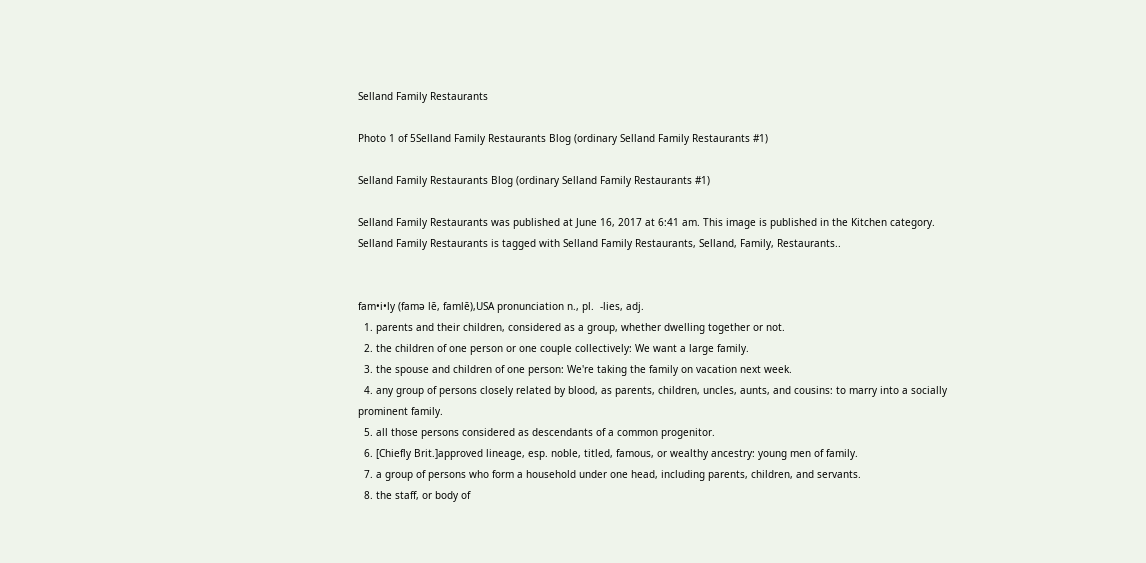Selland Family Restaurants

Photo 1 of 5Selland Family Restaurants Blog (ordinary Selland Family Restaurants #1)

Selland Family Restaurants Blog (ordinary Selland Family Restaurants #1)

Selland Family Restaurants was published at June 16, 2017 at 6:41 am. This image is published in the Kitchen category. Selland Family Restaurants is tagged with Selland Family Restaurants, Selland, Family, Restaurants..


fam•i•ly (famə lē, famlē),USA pronunciation n., pl.  -lies, adj.
  1. parents and their children, considered as a group, whether dwelling together or not.
  2. the children of one person or one couple collectively: We want a large family.
  3. the spouse and children of one person: We're taking the family on vacation next week.
  4. any group of persons closely related by blood, as parents, children, uncles, aunts, and cousins: to marry into a socially prominent family.
  5. all those persons considered as descendants of a common progenitor.
  6. [Chiefly Brit.]approved lineage, esp. noble, titled, famous, or wealthy ancestry: young men of family.
  7. a group of persons who form a household under one head, including parents, children, and servants.
  8. the staff, or body of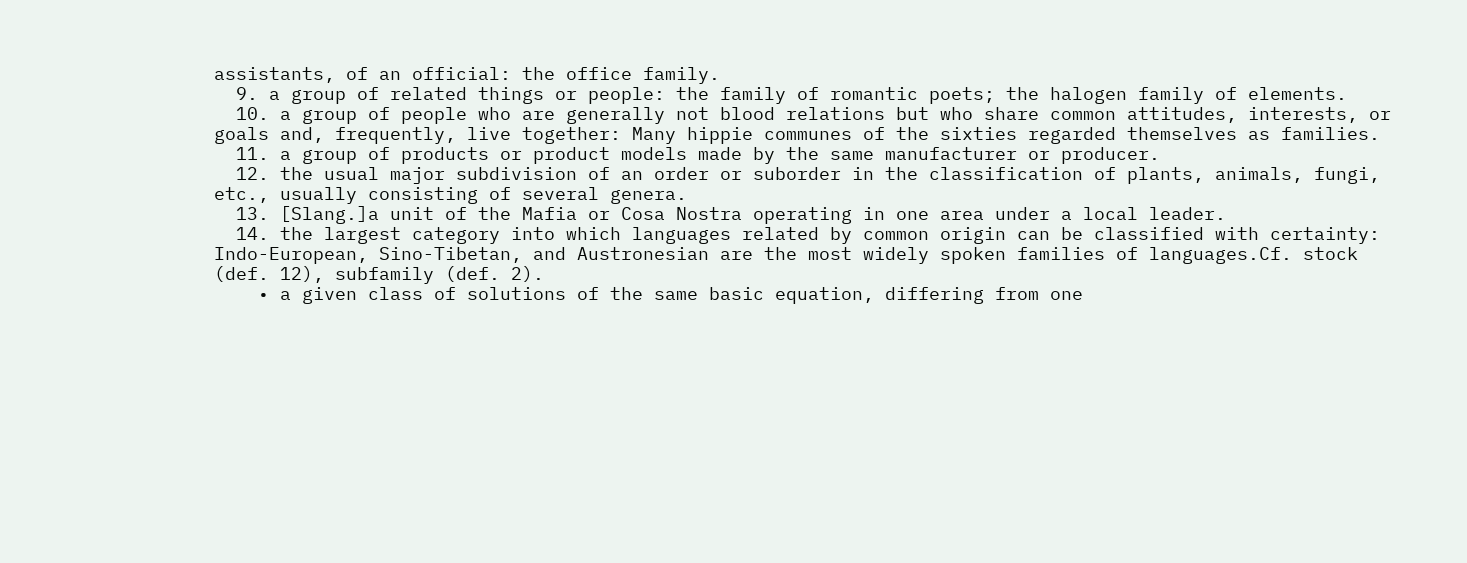assistants, of an official: the office family.
  9. a group of related things or people: the family of romantic poets; the halogen family of elements.
  10. a group of people who are generally not blood relations but who share common attitudes, interests, or goals and, frequently, live together: Many hippie communes of the sixties regarded themselves as families.
  11. a group of products or product models made by the same manufacturer or producer.
  12. the usual major subdivision of an order or suborder in the classification of plants, animals, fungi, etc., usually consisting of several genera.
  13. [Slang.]a unit of the Mafia or Cosa Nostra operating in one area under a local leader.
  14. the largest category into which languages related by common origin can be classified with certainty: Indo-European, Sino-Tibetan, and Austronesian are the most widely spoken families of languages.Cf. stock (def. 12), subfamily (def. 2).
    • a given class of solutions of the same basic equation, differing from one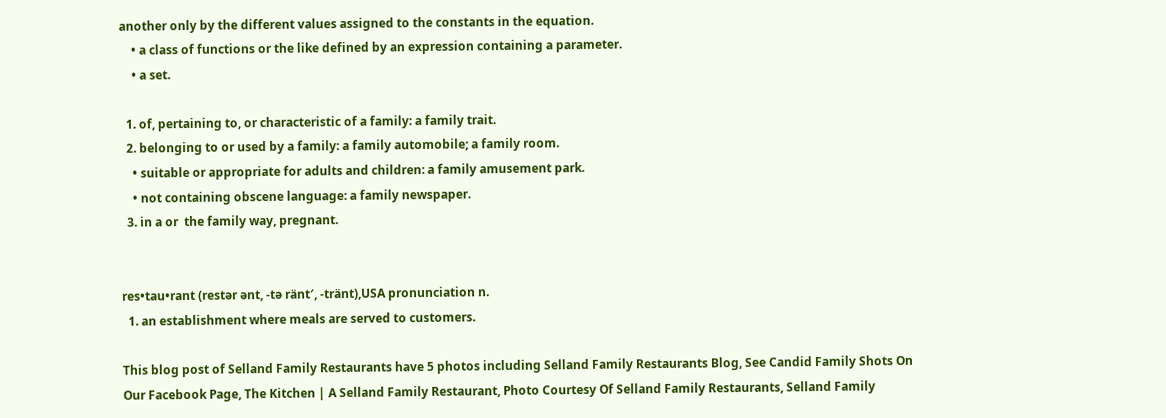another only by the different values assigned to the constants in the equation.
    • a class of functions or the like defined by an expression containing a parameter.
    • a set.

  1. of, pertaining to, or characteristic of a family: a family trait.
  2. belonging to or used by a family: a family automobile; a family room.
    • suitable or appropriate for adults and children: a family amusement park.
    • not containing obscene language: a family newspaper.
  3. in a or  the family way, pregnant.


res•tau•rant (restər ənt, -tə ränt′, -tränt),USA pronunciation n.
  1. an establishment where meals are served to customers.

This blog post of Selland Family Restaurants have 5 photos including Selland Family Restaurants Blog, See Candid Family Shots On Our Facebook Page, The Kitchen | A Selland Family Restaurant, Photo Courtesy Of Selland Family Restaurants, Selland Family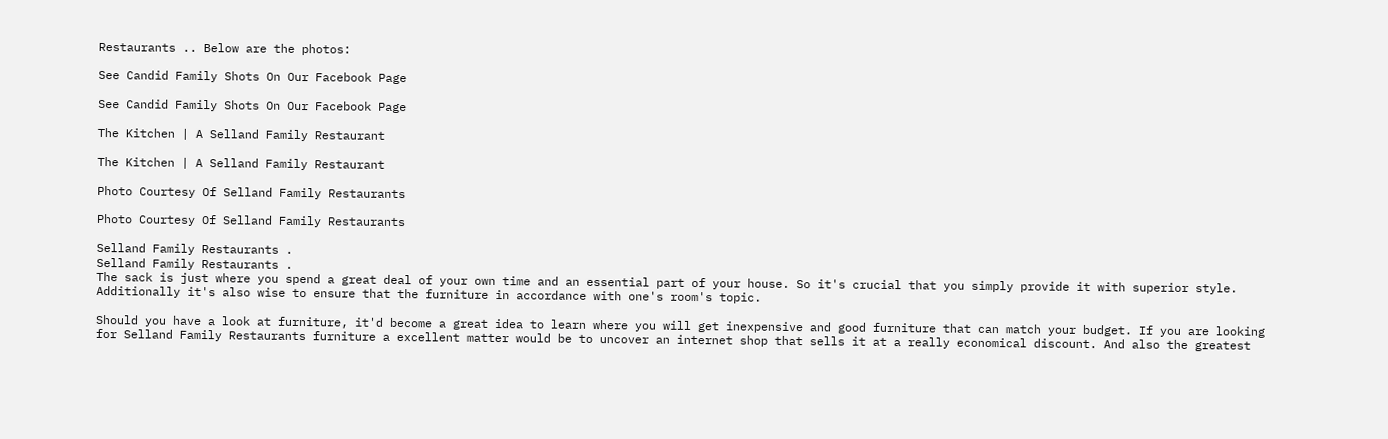Restaurants .. Below are the photos:

See Candid Family Shots On Our Facebook Page

See Candid Family Shots On Our Facebook Page

The Kitchen | A Selland Family Restaurant

The Kitchen | A Selland Family Restaurant

Photo Courtesy Of Selland Family Restaurants

Photo Courtesy Of Selland Family Restaurants

Selland Family Restaurants .
Selland Family Restaurants .
The sack is just where you spend a great deal of your own time and an essential part of your house. So it's crucial that you simply provide it with superior style. Additionally it's also wise to ensure that the furniture in accordance with one's room's topic.

Should you have a look at furniture, it'd become a great idea to learn where you will get inexpensive and good furniture that can match your budget. If you are looking for Selland Family Restaurants furniture a excellent matter would be to uncover an internet shop that sells it at a really economical discount. And also the greatest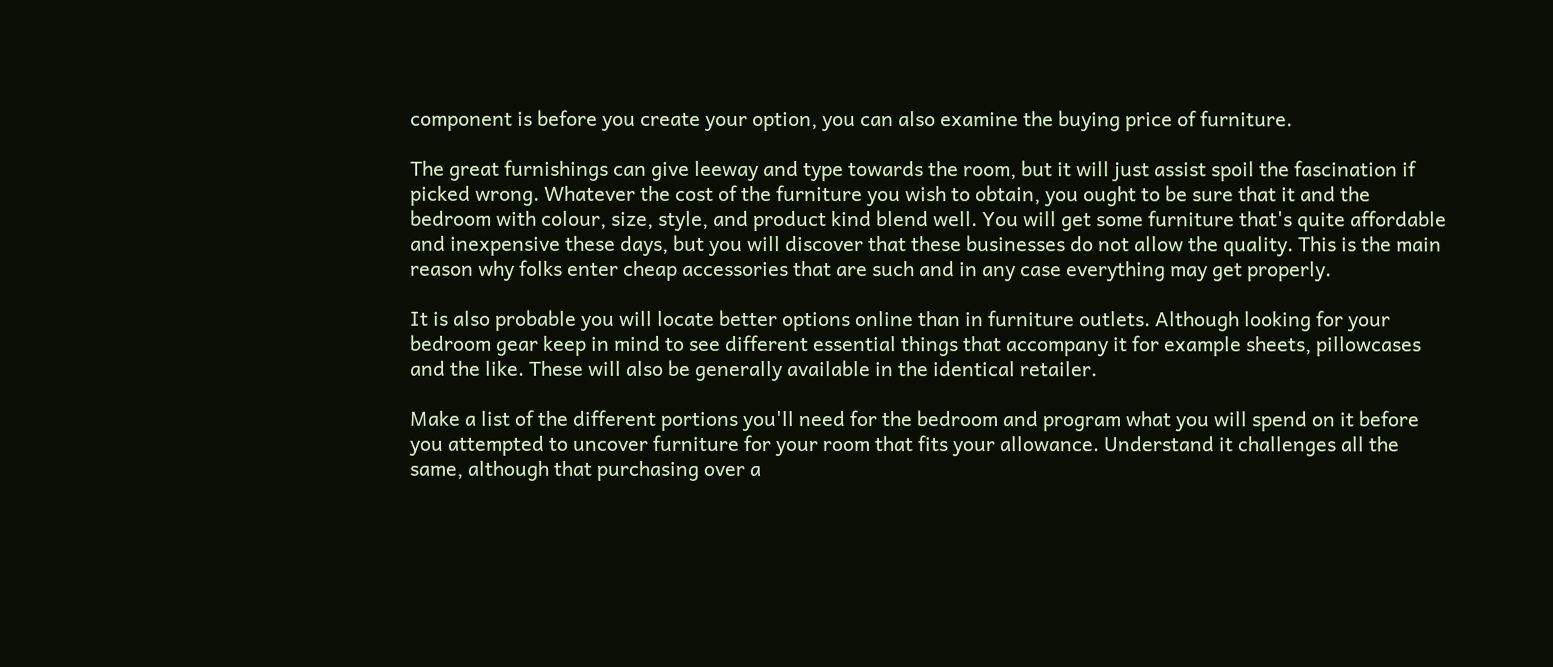component is before you create your option, you can also examine the buying price of furniture.

The great furnishings can give leeway and type towards the room, but it will just assist spoil the fascination if picked wrong. Whatever the cost of the furniture you wish to obtain, you ought to be sure that it and the bedroom with colour, size, style, and product kind blend well. You will get some furniture that's quite affordable and inexpensive these days, but you will discover that these businesses do not allow the quality. This is the main reason why folks enter cheap accessories that are such and in any case everything may get properly.

It is also probable you will locate better options online than in furniture outlets. Although looking for your bedroom gear keep in mind to see different essential things that accompany it for example sheets, pillowcases and the like. These will also be generally available in the identical retailer.

Make a list of the different portions you'll need for the bedroom and program what you will spend on it before you attempted to uncover furniture for your room that fits your allowance. Understand it challenges all the same, although that purchasing over a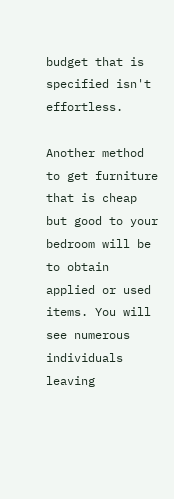budget that is specified isn't effortless.

Another method to get furniture that is cheap but good to your bedroom will be to obtain applied or used items. You will see numerous individuals leaving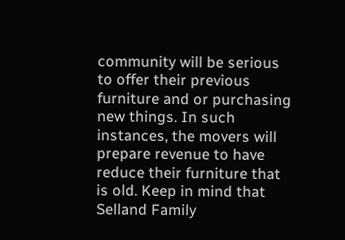community will be serious to offer their previous furniture and or purchasing new things. In such instances, the movers will prepare revenue to have reduce their furniture that is old. Keep in mind that Selland Family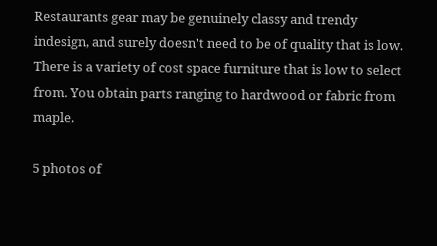Restaurants gear may be genuinely classy and trendy indesign, and surely doesn't need to be of quality that is low. There is a variety of cost space furniture that is low to select from. You obtain parts ranging to hardwood or fabric from maple.

5 photos of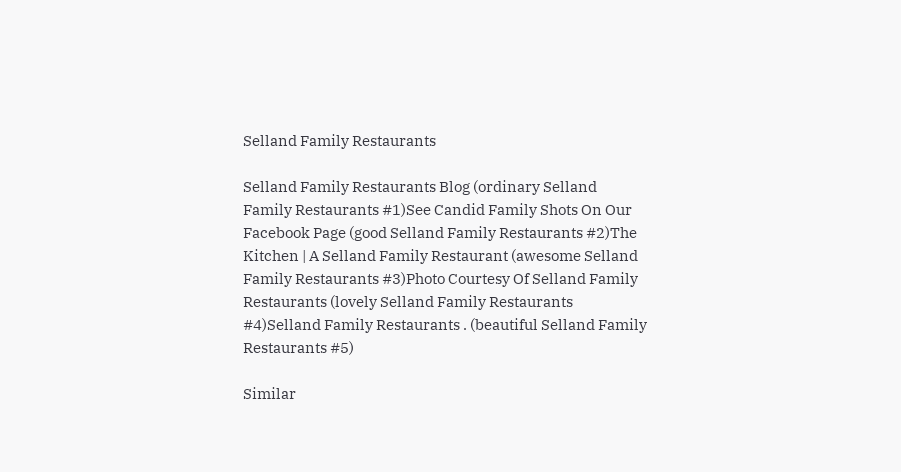Selland Family Restaurants

Selland Family Restaurants Blog (ordinary Selland Family Restaurants #1)See Candid Family Shots On Our Facebook Page (good Selland Family Restaurants #2)The Kitchen | A Selland Family Restaurant (awesome Selland Family Restaurants #3)Photo Courtesy Of Selland Family Restaurants (lovely Selland Family Restaurants #4)Selland Family Restaurants . (beautiful Selland Family Restaurants #5)

Similar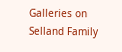Galleries on Selland Family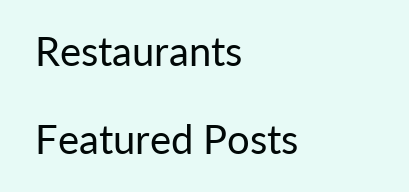Restaurants

Featured Posts